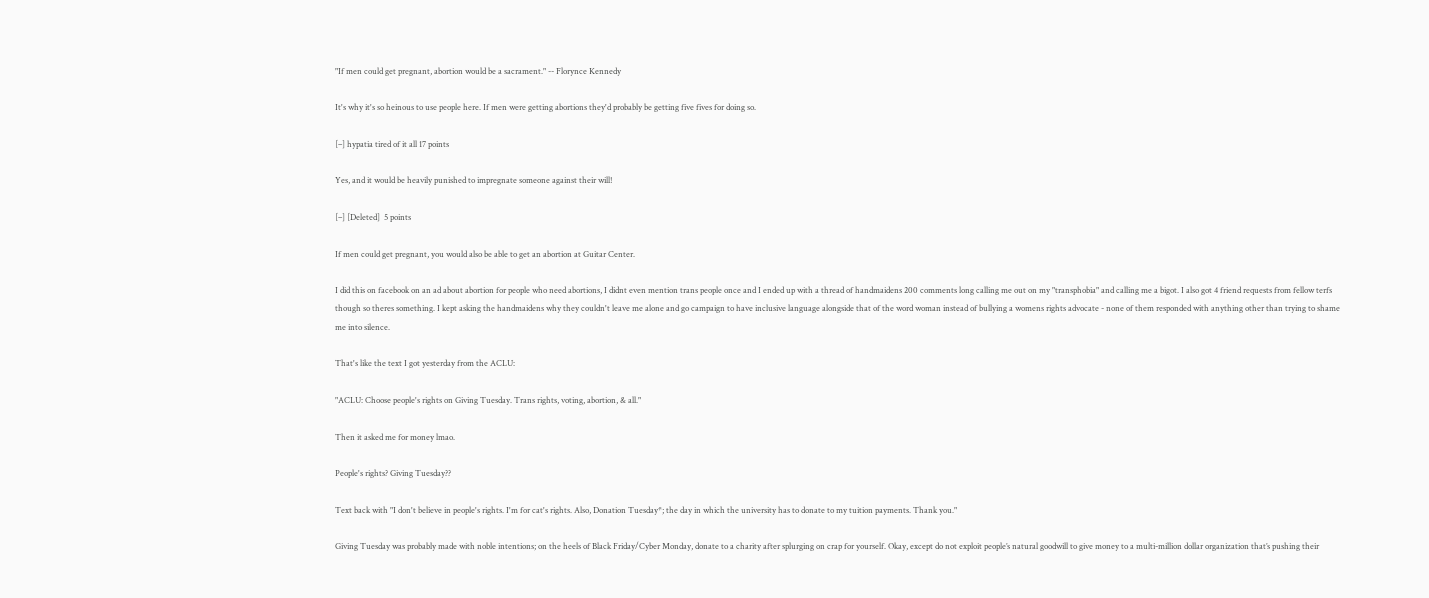"If men could get pregnant, abortion would be a sacrament." -- Florynce Kennedy

It's why it's so heinous to use people here. If men were getting abortions they'd probably be getting five fives for doing so.

[–] hypatia tired of it all 17 points

Yes, and it would be heavily punished to impregnate someone against their will!

[–] [Deleted]  5 points

If men could get pregnant, you would also be able to get an abortion at Guitar Center.

I did this on facebook on an ad about abortion for people who need abortions, I didnt even mention trans people once and I ended up with a thread of handmaidens 200 comments long calling me out on my "transphobia" and calling me a bigot. I also got 4 friend requests from fellow terfs though so theres something. I kept asking the handmaidens why they couldn't leave me alone and go campaign to have inclusive language alongside that of the word woman instead of bullying a womens rights advocate - none of them responded with anything other than trying to shame me into silence.

That's like the text I got yesterday from the ACLU:

"ACLU: Choose people's rights on Giving Tuesday. Trans rights, voting, abortion, & all."

Then it asked me for money lmao.

People's rights? Giving Tuesday??

Text back with "I don't believe in people's rights. I'm for cat's rights. Also, Donation Tuesday*; the day in which the university has to donate to my tuition payments. Thank you."

Giving Tuesday was probably made with noble intentions; on the heels of Black Friday/Cyber Monday, donate to a charity after splurging on crap for yourself. Okay, except do not exploit people’s natural goodwill to give money to a multi-million dollar organization that’s pushing their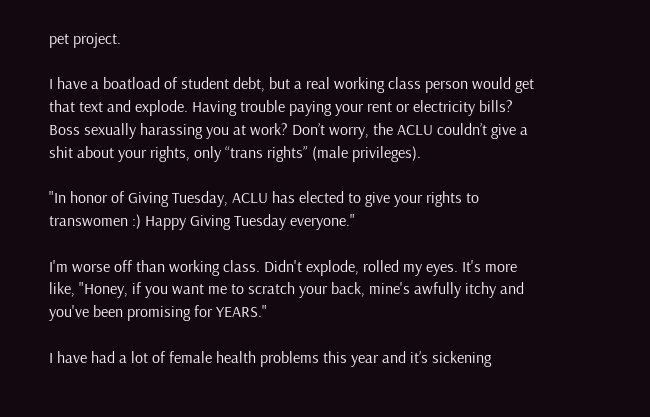pet project.

I have a boatload of student debt, but a real working class person would get that text and explode. Having trouble paying your rent or electricity bills? Boss sexually harassing you at work? Don’t worry, the ACLU couldn’t give a shit about your rights, only “trans rights” (male privileges).

"In honor of Giving Tuesday, ACLU has elected to give your rights to transwomen :) Happy Giving Tuesday everyone."

I'm worse off than working class. Didn't explode, rolled my eyes. It's more like, "Honey, if you want me to scratch your back, mine's awfully itchy and you've been promising for YEARS."

I have had a lot of female health problems this year and it’s sickening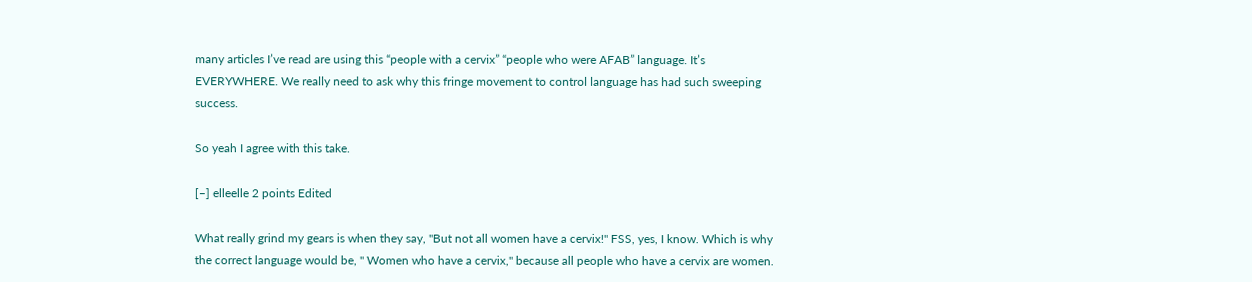many articles I’ve read are using this “people with a cervix” “people who were AFAB” language. It’s EVERYWHERE. We really need to ask why this fringe movement to control language has had such sweeping success.

So yeah I agree with this take.

[–] elleelle 2 points Edited

What really grind my gears is when they say, "But not all women have a cervix!" FSS, yes, I know. Which is why the correct language would be, " Women who have a cervix," because all people who have a cervix are women.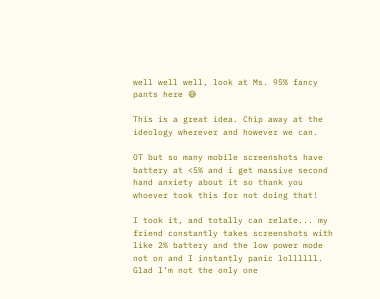well well well, look at Ms. 95% fancy pants here 😅

This is a great idea. Chip away at the ideology wherever and however we can.

OT but so many mobile screenshots have battery at <5% and i get massive second hand anxiety about it so thank you whoever took this for not doing that!

I took it, and totally can relate... my friend constantly takes screenshots with like 2% battery and the low power mode not on and I instantly panic lollllll. Glad I’m not the only one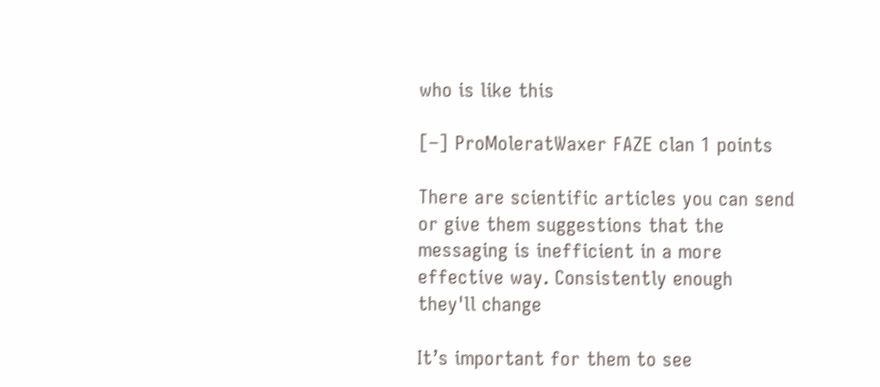who is like this

[–] ProMoleratWaxer FAZE clan 1 points

There are scientific articles you can send or give them suggestions that the messaging is inefficient in a more effective way. Consistently enough they'll change

It’s important for them to see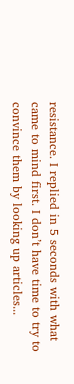resistance. I replied in 5 seconds with what came to mind first. I don’t have time to try to convince them by looking up articles...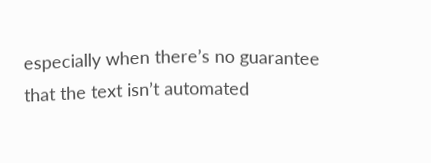especially when there’s no guarantee that the text isn’t automated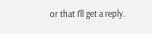or that I’ll get a reply.